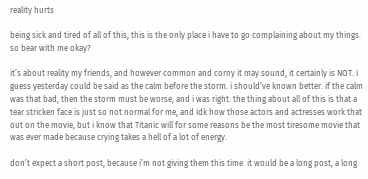reality hurts

being sick and tired of all of this, this is the only place i have to go complaining about my things. so bear with me okay?

it’s about reality my friends, and however common and corny it may sound, it certainly is NOT. i guess yesterday could be said as the calm before the storm. i should’ve known better. if the calm was that bad, then the storm must be worse, and i was right. the thing about all of this is that a tear stricken face is just so not normal for me, and idk how those actors and actresses work that out on the movie, but i know that Titanic will for some reasons be the most tiresome movie that was ever made because crying takes a hell of a lot of energy.

don’t expect a short post, because i’m not giving them this time. it would be a long post, a long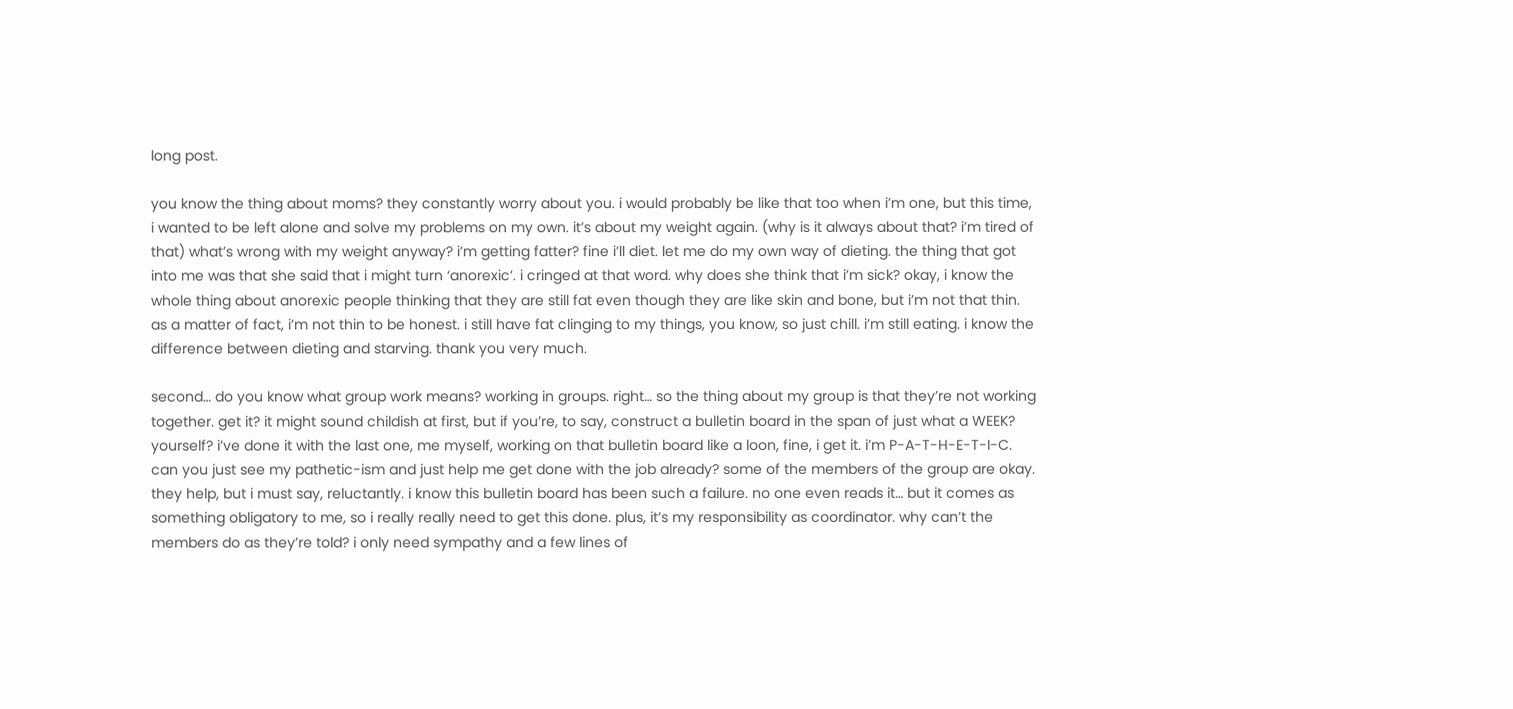long post.

you know the thing about moms? they constantly worry about you. i would probably be like that too when i’m one, but this time, i wanted to be left alone and solve my problems on my own. it’s about my weight again. (why is it always about that? i’m tired of that) what’s wrong with my weight anyway? i’m getting fatter? fine i’ll diet. let me do my own way of dieting. the thing that got into me was that she said that i might turn ‘anorexic’. i cringed at that word. why does she think that i’m sick? okay, i know the whole thing about anorexic people thinking that they are still fat even though they are like skin and bone, but i’m not that thin. as a matter of fact, i’m not thin to be honest. i still have fat clinging to my things, you know, so just chill. i’m still eating. i know the difference between dieting and starving. thank you very much.

second… do you know what group work means? working in groups. right… so the thing about my group is that they’re not working together. get it? it might sound childish at first, but if you’re, to say, construct a bulletin board in the span of just what a WEEK? yourself? i’ve done it with the last one, me myself, working on that bulletin board like a loon, fine, i get it. i’m P-A-T-H-E-T-I-C. can you just see my pathetic-ism and just help me get done with the job already? some of the members of the group are okay. they help, but i must say, reluctantly. i know this bulletin board has been such a failure. no one even reads it… but it comes as something obligatory to me, so i really really need to get this done. plus, it’s my responsibility as coordinator. why can’t the members do as they’re told? i only need sympathy and a few lines of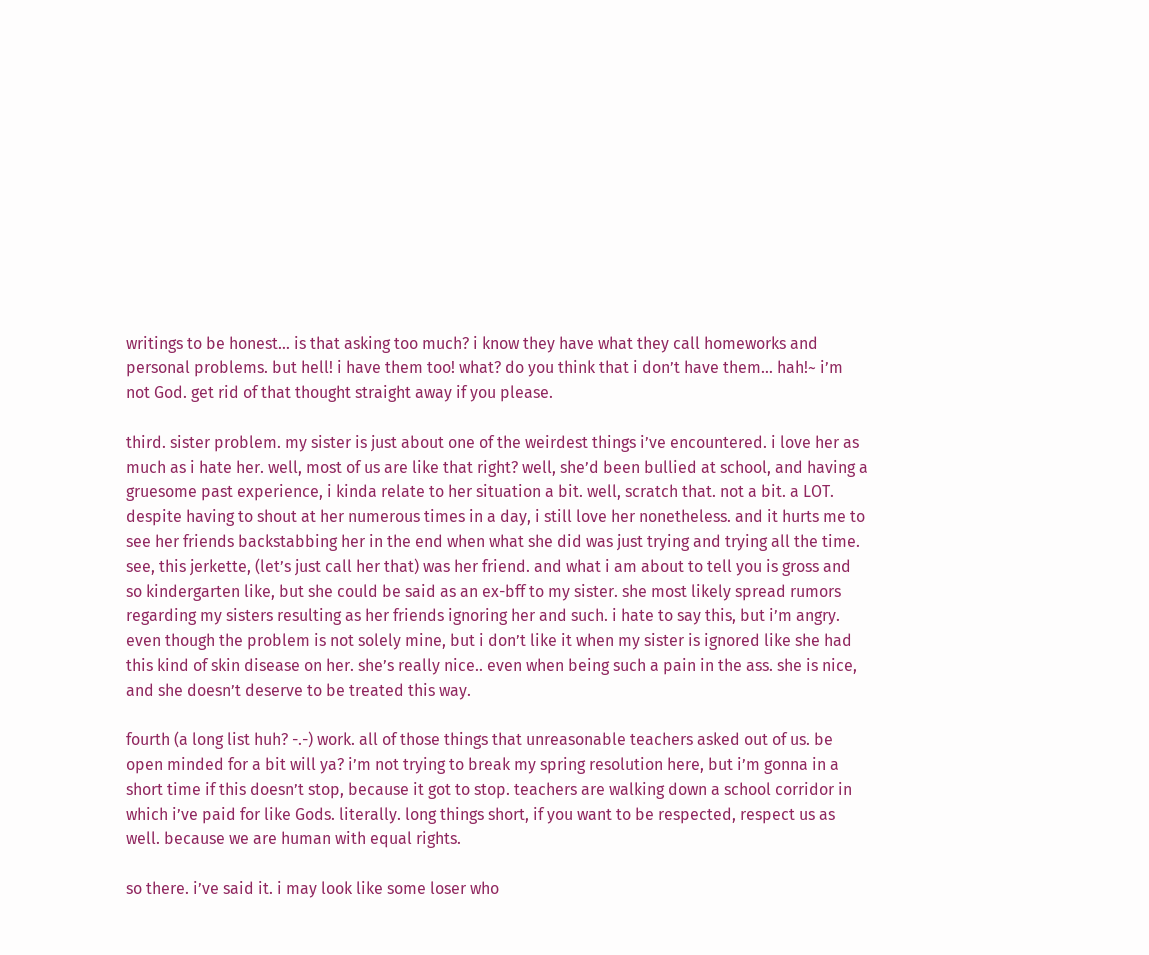writings to be honest… is that asking too much? i know they have what they call homeworks and personal problems. but hell! i have them too! what? do you think that i don’t have them… hah!~ i’m not God. get rid of that thought straight away if you please.

third. sister problem. my sister is just about one of the weirdest things i’ve encountered. i love her as much as i hate her. well, most of us are like that right? well, she’d been bullied at school, and having a gruesome past experience, i kinda relate to her situation a bit. well, scratch that. not a bit. a LOT. despite having to shout at her numerous times in a day, i still love her nonetheless. and it hurts me to see her friends backstabbing her in the end when what she did was just trying and trying all the time. see, this jerkette, (let’s just call her that) was her friend. and what i am about to tell you is gross and so kindergarten like, but she could be said as an ex-bff to my sister. she most likely spread rumors regarding my sisters resulting as her friends ignoring her and such. i hate to say this, but i’m angry. even though the problem is not solely mine, but i don’t like it when my sister is ignored like she had this kind of skin disease on her. she’s really nice.. even when being such a pain in the ass. she is nice, and she doesn’t deserve to be treated this way.

fourth (a long list huh? -.-) work. all of those things that unreasonable teachers asked out of us. be open minded for a bit will ya? i’m not trying to break my spring resolution here, but i’m gonna in a short time if this doesn’t stop, because it got to stop. teachers are walking down a school corridor in which i’ve paid for like Gods. literally. long things short, if you want to be respected, respect us as well. because we are human with equal rights.

so there. i’ve said it. i may look like some loser who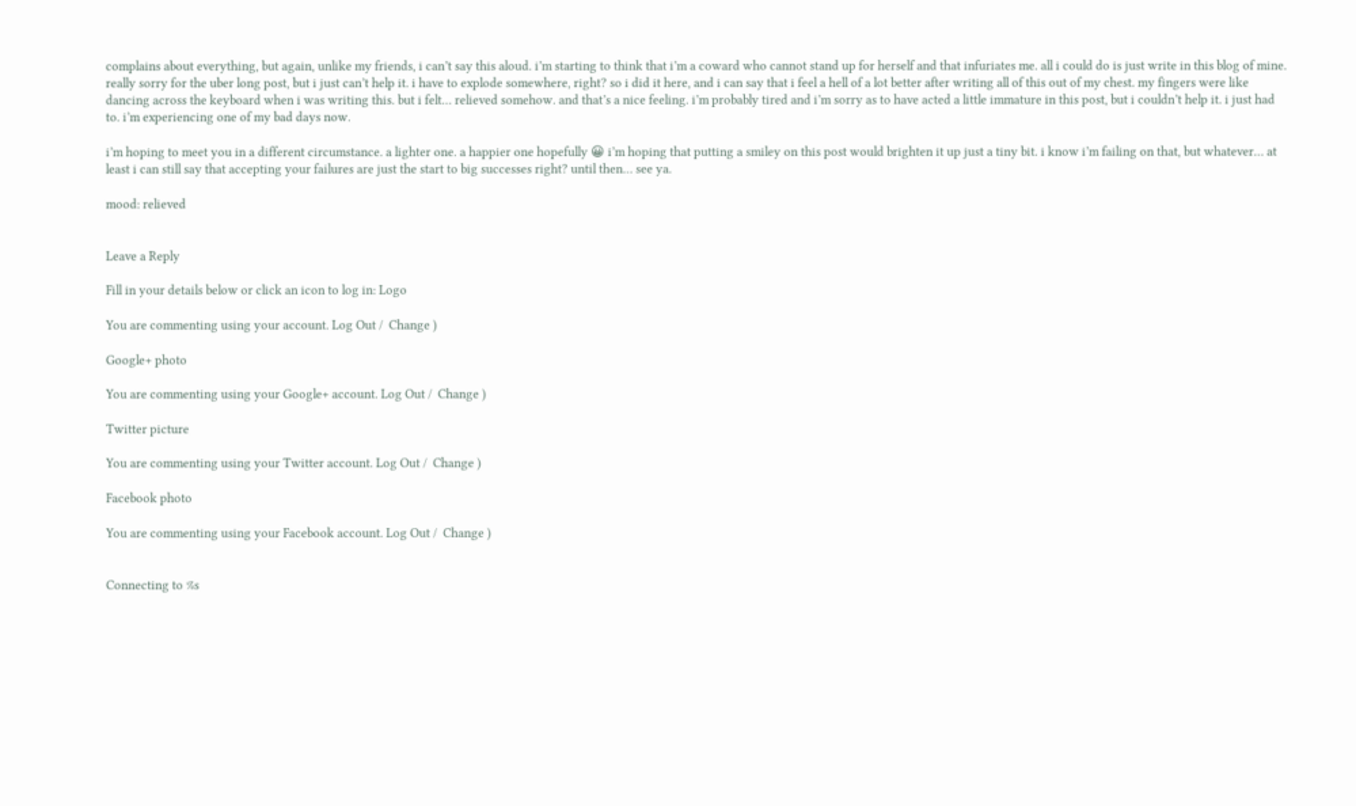complains about everything, but again, unlike my friends, i can’t say this aloud. i’m starting to think that i’m a coward who cannot stand up for herself and that infuriates me. all i could do is just write in this blog of mine. really sorry for the uber long post, but i just can’t help it. i have to explode somewhere, right? so i did it here, and i can say that i feel a hell of a lot better after writing all of this out of my chest. my fingers were like dancing across the keyboard when i was writing this. but i felt… relieved somehow. and that’s a nice feeling. i’m probably tired and i’m sorry as to have acted a little immature in this post, but i couldn’t help it. i just had to. i’m experiencing one of my bad days now.

i’m hoping to meet you in a different circumstance. a lighter one. a happier one hopefully 😀 i’m hoping that putting a smiley on this post would brighten it up just a tiny bit. i know i’m failing on that, but whatever… at least i can still say that accepting your failures are just the start to big successes right? until then… see ya.

mood: relieved


Leave a Reply

Fill in your details below or click an icon to log in: Logo

You are commenting using your account. Log Out /  Change )

Google+ photo

You are commenting using your Google+ account. Log Out /  Change )

Twitter picture

You are commenting using your Twitter account. Log Out /  Change )

Facebook photo

You are commenting using your Facebook account. Log Out /  Change )


Connecting to %s